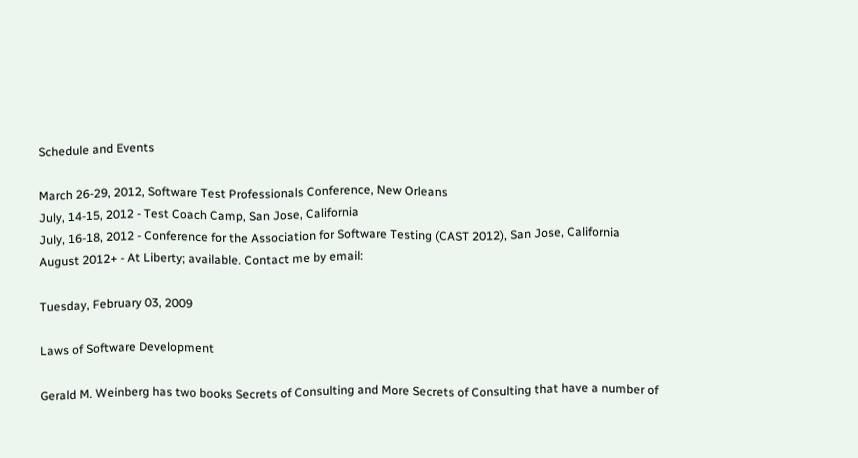Schedule and Events

March 26-29, 2012, Software Test Professionals Conference, New Orleans
July, 14-15, 2012 - Test Coach Camp, San Jose, California
July, 16-18, 2012 - Conference for the Association for Software Testing (CAST 2012), San Jose, California
August 2012+ - At Liberty; available. Contact me by email:

Tuesday, February 03, 2009

Laws of Software Development

Gerald M. Weinberg has two books Secrets of Consulting and More Secrets of Consulting that have a number of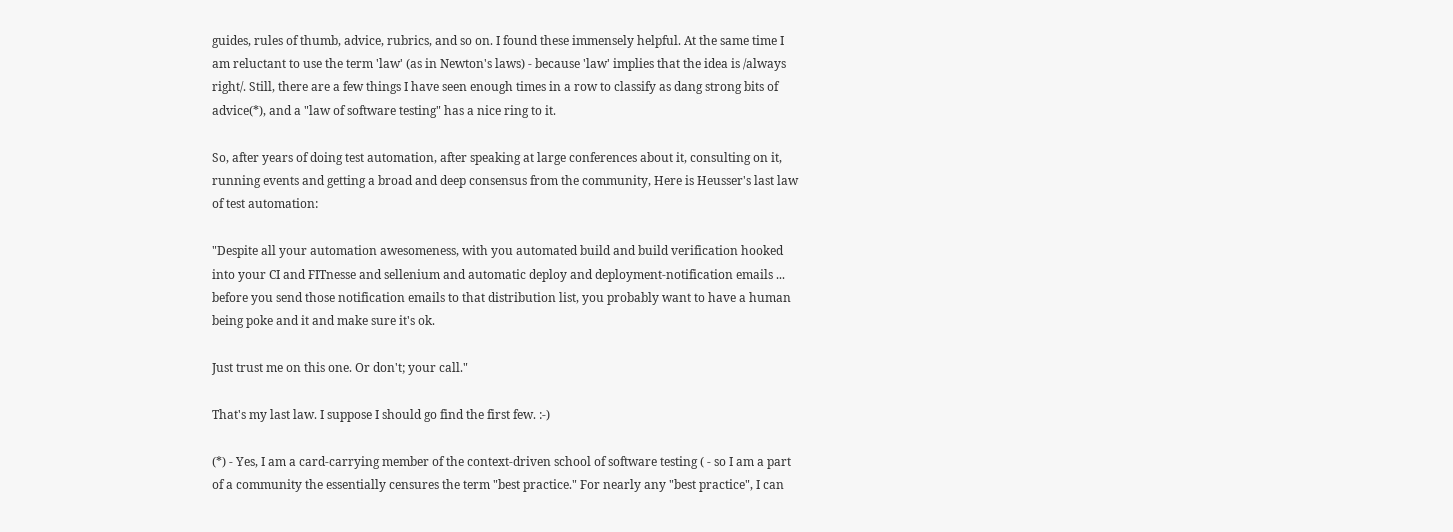guides, rules of thumb, advice, rubrics, and so on. I found these immensely helpful. At the same time I am reluctant to use the term 'law' (as in Newton's laws) - because 'law' implies that the idea is /always right/. Still, there are a few things I have seen enough times in a row to classify as dang strong bits of advice(*), and a "law of software testing" has a nice ring to it.

So, after years of doing test automation, after speaking at large conferences about it, consulting on it, running events and getting a broad and deep consensus from the community, Here is Heusser's last law of test automation:

"Despite all your automation awesomeness, with you automated build and build verification hooked into your CI and FITnesse and sellenium and automatic deploy and deployment-notification emails ... before you send those notification emails to that distribution list, you probably want to have a human being poke and it and make sure it's ok.

Just trust me on this one. Or don't; your call."

That's my last law. I suppose I should go find the first few. :-)

(*) - Yes, I am a card-carrying member of the context-driven school of software testing ( - so I am a part of a community the essentially censures the term "best practice." For nearly any "best practice", I can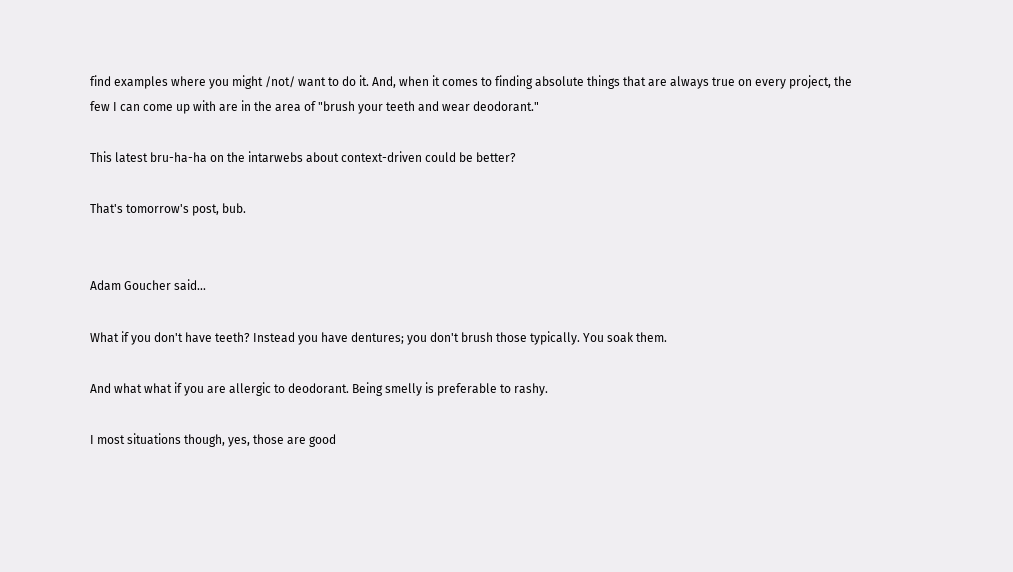find examples where you might /not/ want to do it. And, when it comes to finding absolute things that are always true on every project, the few I can come up with are in the area of "brush your teeth and wear deodorant."

This latest bru-ha-ha on the intarwebs about context-driven could be better?

That's tomorrow's post, bub.


Adam Goucher said...

What if you don't have teeth? Instead you have dentures; you don't brush those typically. You soak them.

And what what if you are allergic to deodorant. Being smelly is preferable to rashy.

I most situations though, yes, those are good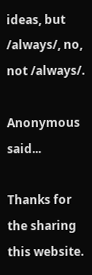ideas, but /always/, no, not /always/.

Anonymous said...

Thanks for the sharing this website.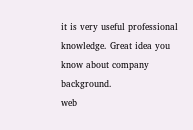it is very useful professional knowledge. Great idea you know about company background.
web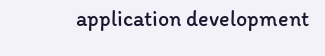application development